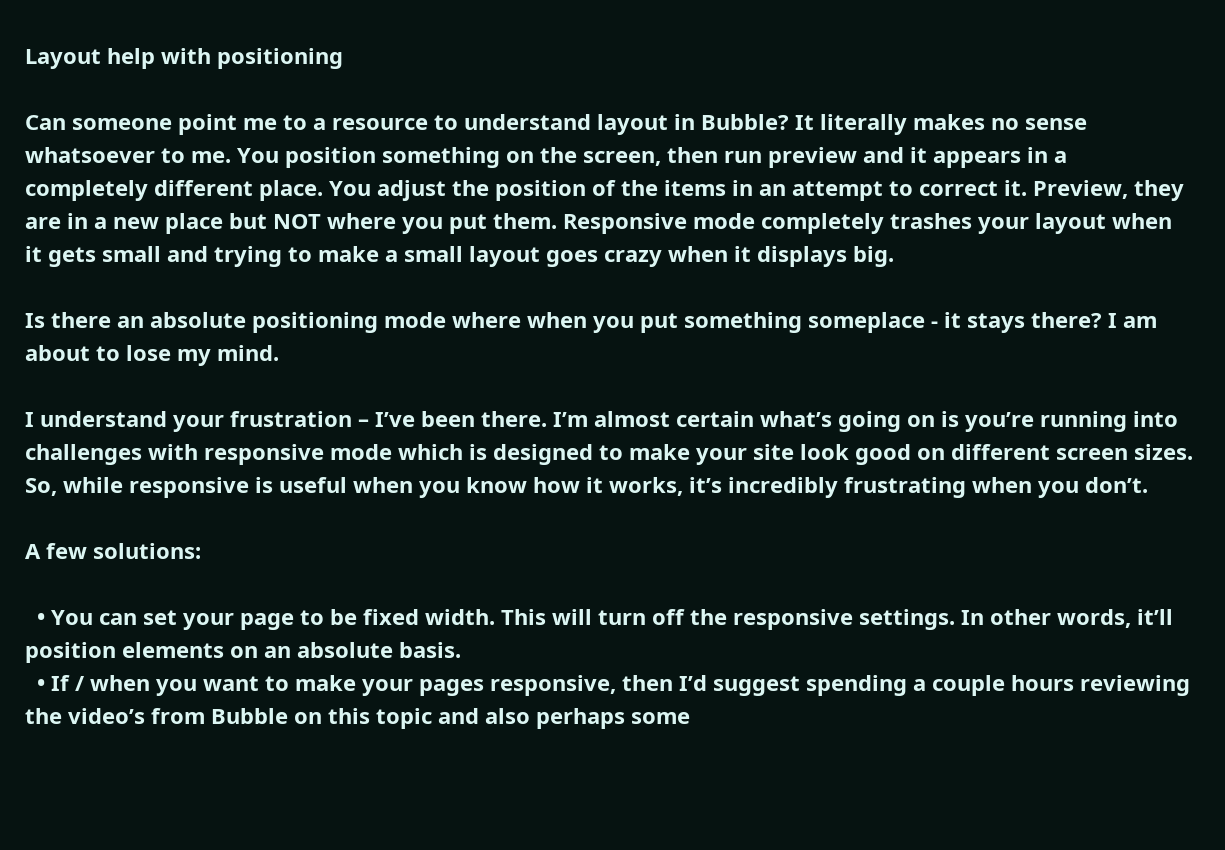Layout help with positioning

Can someone point me to a resource to understand layout in Bubble? It literally makes no sense whatsoever to me. You position something on the screen, then run preview and it appears in a completely different place. You adjust the position of the items in an attempt to correct it. Preview, they are in a new place but NOT where you put them. Responsive mode completely trashes your layout when it gets small and trying to make a small layout goes crazy when it displays big.

Is there an absolute positioning mode where when you put something someplace - it stays there? I am about to lose my mind.

I understand your frustration – I’ve been there. I’m almost certain what’s going on is you’re running into challenges with responsive mode which is designed to make your site look good on different screen sizes. So, while responsive is useful when you know how it works, it’s incredibly frustrating when you don’t.

A few solutions:

  • You can set your page to be fixed width. This will turn off the responsive settings. In other words, it’ll position elements on an absolute basis.
  • If / when you want to make your pages responsive, then I’d suggest spending a couple hours reviewing the video’s from Bubble on this topic and also perhaps some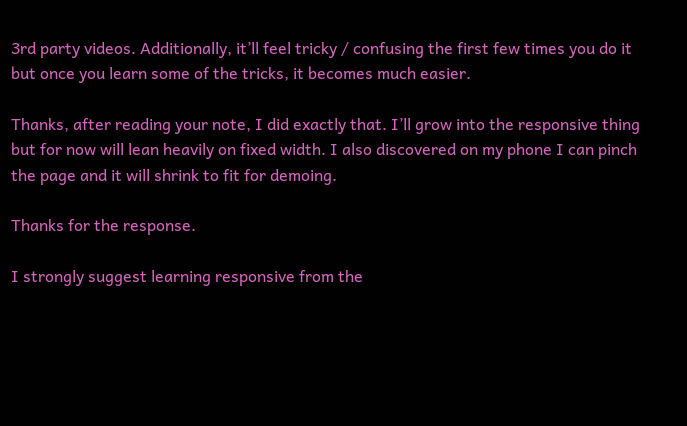3rd party videos. Additionally, it’ll feel tricky / confusing the first few times you do it but once you learn some of the tricks, it becomes much easier.

Thanks, after reading your note, I did exactly that. I’ll grow into the responsive thing but for now will lean heavily on fixed width. I also discovered on my phone I can pinch the page and it will shrink to fit for demoing.

Thanks for the response.

I strongly suggest learning responsive from the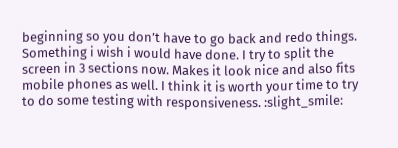beginning so you don’t have to go back and redo things. Something i wish i would have done. I try to split the screen in 3 sections now. Makes it look nice and also fits mobile phones as well. I think it is worth your time to try to do some testing with responsiveness. :slight_smile: